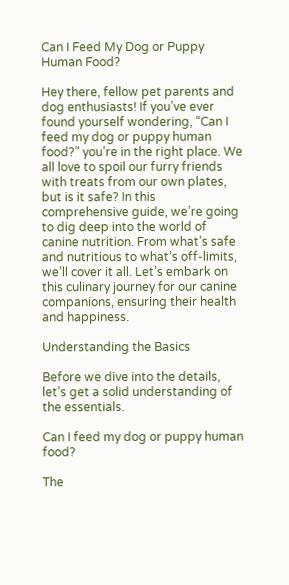Can I Feed My Dog or Puppy Human Food?

Hey there, fellow pet parents and dog enthusiasts! If you’ve ever found yourself wondering, “Can I feed my dog or puppy human food?” you’re in the right place. We all love to spoil our furry friends with treats from our own plates, but is it safe? In this comprehensive guide, we’re going to dig deep into the world of canine nutrition. From what’s safe and nutritious to what’s off-limits, we’ll cover it all. Let’s embark on this culinary journey for our canine companions, ensuring their health and happiness.

Understanding the Basics

Before we dive into the details, let’s get a solid understanding of the essentials.

Can I feed my dog or puppy human food?

The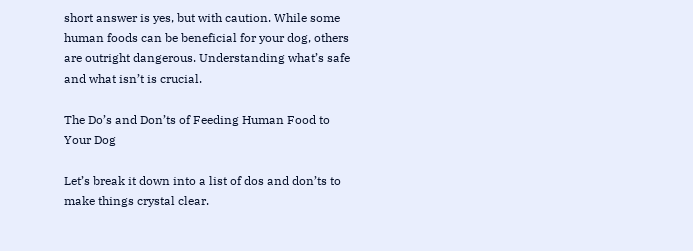short answer is yes, but with caution. While some human foods can be beneficial for your dog, others are outright dangerous. Understanding what’s safe and what isn’t is crucial.

The Do’s and Don’ts of Feeding Human Food to Your Dog

Let’s break it down into a list of dos and don’ts to make things crystal clear.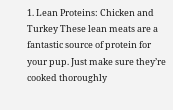1. Lean Proteins: Chicken and Turkey These lean meats are a fantastic source of protein for your pup. Just make sure they’re cooked thoroughly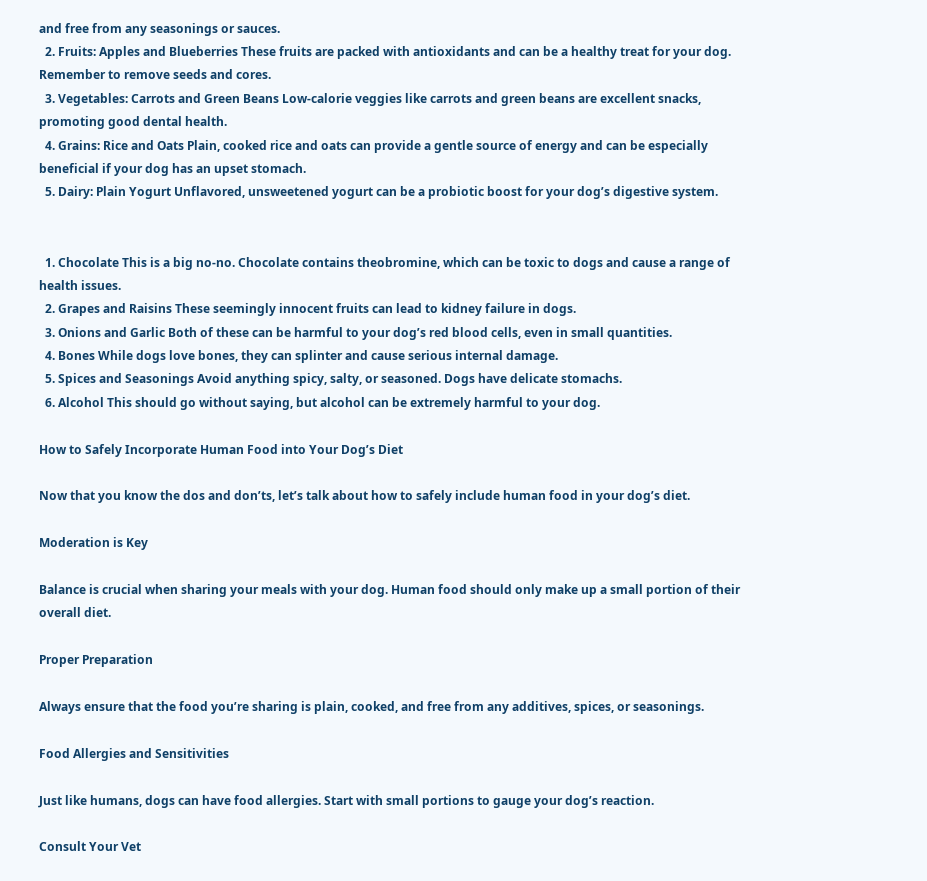and free from any seasonings or sauces.
  2. Fruits: Apples and Blueberries These fruits are packed with antioxidants and can be a healthy treat for your dog. Remember to remove seeds and cores.
  3. Vegetables: Carrots and Green Beans Low-calorie veggies like carrots and green beans are excellent snacks, promoting good dental health.
  4. Grains: Rice and Oats Plain, cooked rice and oats can provide a gentle source of energy and can be especially beneficial if your dog has an upset stomach.
  5. Dairy: Plain Yogurt Unflavored, unsweetened yogurt can be a probiotic boost for your dog’s digestive system.


  1. Chocolate This is a big no-no. Chocolate contains theobromine, which can be toxic to dogs and cause a range of health issues.
  2. Grapes and Raisins These seemingly innocent fruits can lead to kidney failure in dogs.
  3. Onions and Garlic Both of these can be harmful to your dog’s red blood cells, even in small quantities.
  4. Bones While dogs love bones, they can splinter and cause serious internal damage.
  5. Spices and Seasonings Avoid anything spicy, salty, or seasoned. Dogs have delicate stomachs.
  6. Alcohol This should go without saying, but alcohol can be extremely harmful to your dog.

How to Safely Incorporate Human Food into Your Dog’s Diet

Now that you know the dos and don’ts, let’s talk about how to safely include human food in your dog’s diet.

Moderation is Key

Balance is crucial when sharing your meals with your dog. Human food should only make up a small portion of their overall diet.

Proper Preparation

Always ensure that the food you’re sharing is plain, cooked, and free from any additives, spices, or seasonings.

Food Allergies and Sensitivities

Just like humans, dogs can have food allergies. Start with small portions to gauge your dog’s reaction.

Consult Your Vet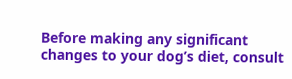Before making any significant changes to your dog’s diet, consult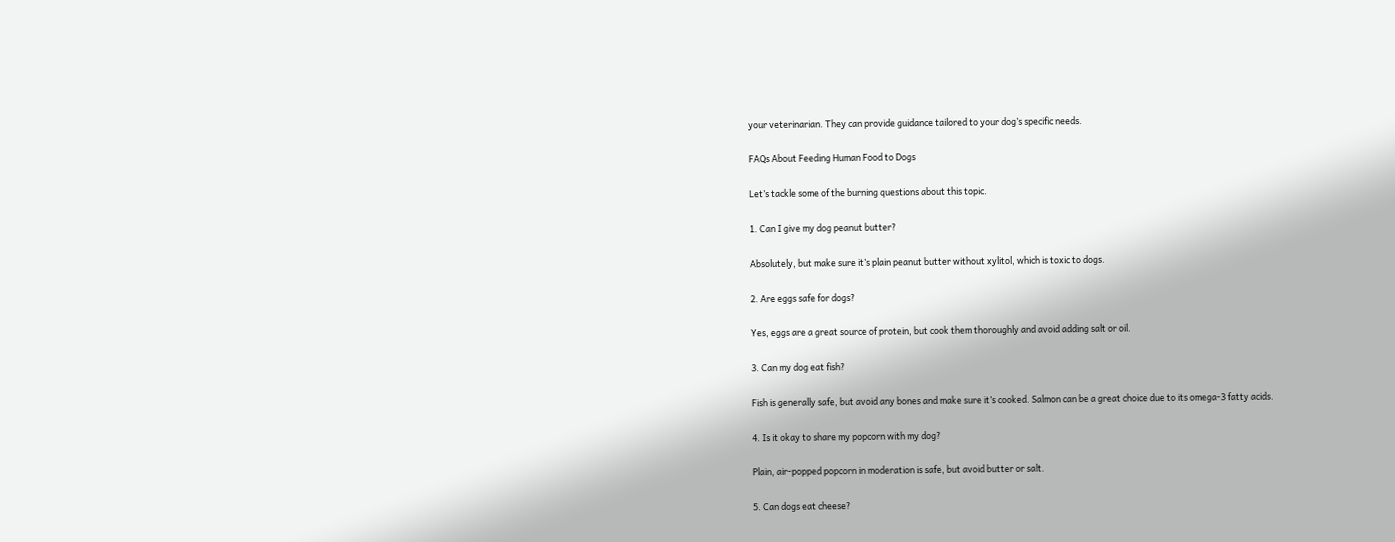your veterinarian. They can provide guidance tailored to your dog’s specific needs.

FAQs About Feeding Human Food to Dogs

Let’s tackle some of the burning questions about this topic.

1. Can I give my dog peanut butter?

Absolutely, but make sure it’s plain peanut butter without xylitol, which is toxic to dogs.

2. Are eggs safe for dogs?

Yes, eggs are a great source of protein, but cook them thoroughly and avoid adding salt or oil.

3. Can my dog eat fish?

Fish is generally safe, but avoid any bones and make sure it’s cooked. Salmon can be a great choice due to its omega-3 fatty acids.

4. Is it okay to share my popcorn with my dog?

Plain, air-popped popcorn in moderation is safe, but avoid butter or salt.

5. Can dogs eat cheese?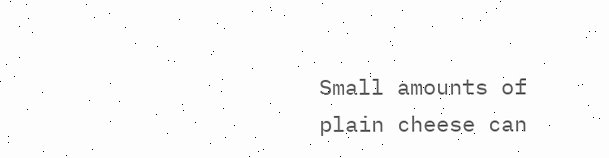Small amounts of plain cheese can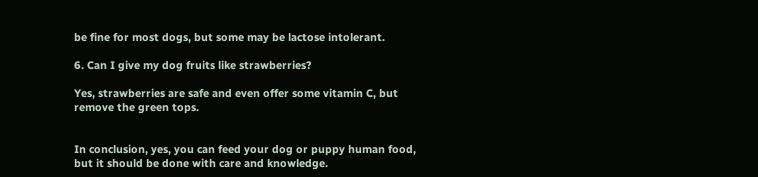be fine for most dogs, but some may be lactose intolerant.

6. Can I give my dog fruits like strawberries?

Yes, strawberries are safe and even offer some vitamin C, but remove the green tops.


In conclusion, yes, you can feed your dog or puppy human food, but it should be done with care and knowledge.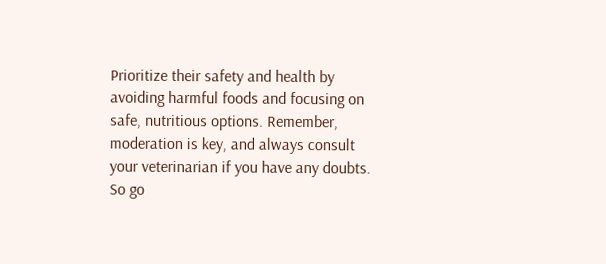Prioritize their safety and health by avoiding harmful foods and focusing on safe, nutritious options. Remember, moderation is key, and always consult your veterinarian if you have any doubts. So go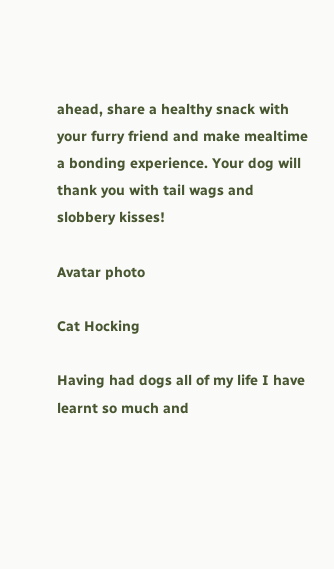ahead, share a healthy snack with your furry friend and make mealtime a bonding experience. Your dog will thank you with tail wags and slobbery kisses!

Avatar photo

Cat Hocking

Having had dogs all of my life I have learnt so much and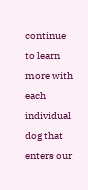continue to learn more with each individual dog that enters our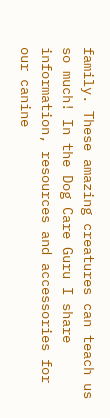family. These amazing creatures can teach us so much! In the Dog Care Guru I share information, resources and accessories for our canine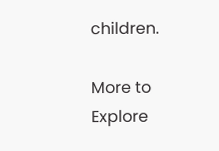children.

More to Explore